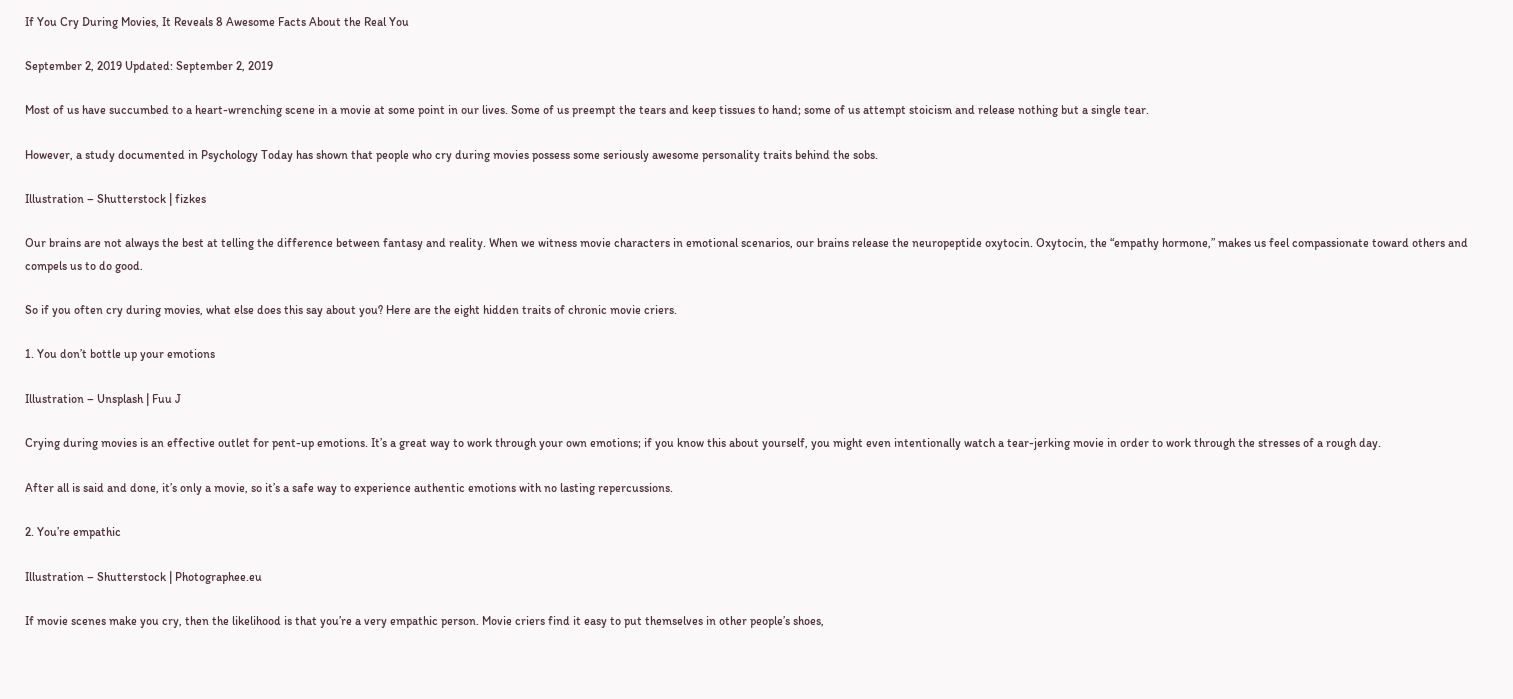If You Cry During Movies, It Reveals 8 Awesome Facts About the Real You

September 2, 2019 Updated: September 2, 2019

Most of us have succumbed to a heart-wrenching scene in a movie at some point in our lives. Some of us preempt the tears and keep tissues to hand; some of us attempt stoicism and release nothing but a single tear.

However, a study documented in Psychology Today has shown that people who cry during movies possess some seriously awesome personality traits behind the sobs.

Illustration – Shutterstock | fizkes

Our brains are not always the best at telling the difference between fantasy and reality. When we witness movie characters in emotional scenarios, our brains release the neuropeptide oxytocin. Oxytocin, the “empathy hormone,” makes us feel compassionate toward others and compels us to do good.

So if you often cry during movies, what else does this say about you? Here are the eight hidden traits of chronic movie criers.

1. You don’t bottle up your emotions

Illustration – Unsplash | Fuu J

Crying during movies is an effective outlet for pent-up emotions. It’s a great way to work through your own emotions; if you know this about yourself, you might even intentionally watch a tear-jerking movie in order to work through the stresses of a rough day.

After all is said and done, it’s only a movie, so it’s a safe way to experience authentic emotions with no lasting repercussions.

2. You’re empathic

Illustration – Shutterstock | Photographee.eu

If movie scenes make you cry, then the likelihood is that you’re a very empathic person. Movie criers find it easy to put themselves in other people’s shoes,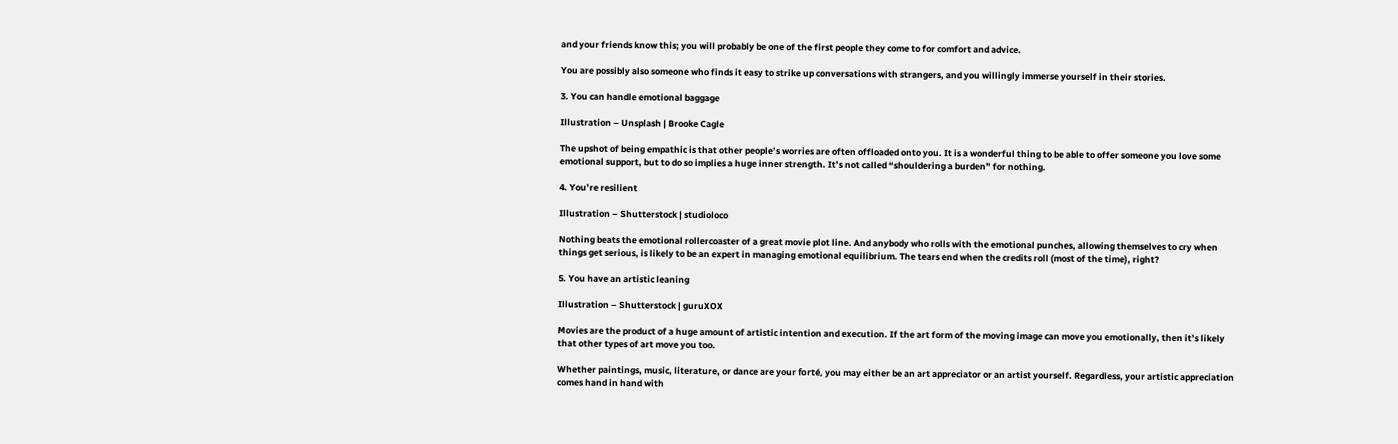and your friends know this; you will probably be one of the first people they come to for comfort and advice.

You are possibly also someone who finds it easy to strike up conversations with strangers, and you willingly immerse yourself in their stories.

3. You can handle emotional baggage

Illustration – Unsplash | Brooke Cagle

The upshot of being empathic is that other people’s worries are often offloaded onto you. It is a wonderful thing to be able to offer someone you love some emotional support, but to do so implies a huge inner strength. It’s not called “shouldering a burden” for nothing.

4. You’re resilient

Illustration – Shutterstock | studioloco

Nothing beats the emotional rollercoaster of a great movie plot line. And anybody who rolls with the emotional punches, allowing themselves to cry when things get serious, is likely to be an expert in managing emotional equilibrium. The tears end when the credits roll (most of the time), right?

5. You have an artistic leaning

Illustration – Shutterstock | guruXOX

Movies are the product of a huge amount of artistic intention and execution. If the art form of the moving image can move you emotionally, then it’s likely that other types of art move you too.

Whether paintings, music, literature, or dance are your forté, you may either be an art appreciator or an artist yourself. Regardless, your artistic appreciation comes hand in hand with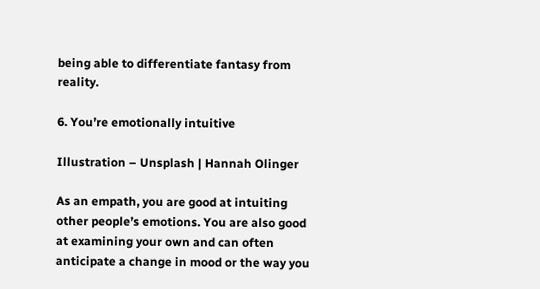being able to differentiate fantasy from reality.

6. You’re emotionally intuitive

Illustration – Unsplash | Hannah Olinger

As an empath, you are good at intuiting other people’s emotions. You are also good at examining your own and can often anticipate a change in mood or the way you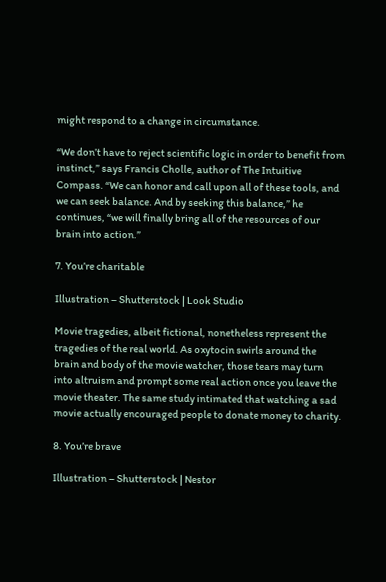might respond to a change in circumstance.

“We don’t have to reject scientific logic in order to benefit from instinct,” says Francis Cholle, author of The Intuitive Compass. “We can honor and call upon all of these tools, and we can seek balance. And by seeking this balance,” he continues, “we will finally bring all of the resources of our brain into action.”

7. You’re charitable

Illustration – Shutterstock | Look Studio

Movie tragedies, albeit fictional, nonetheless represent the tragedies of the real world. As oxytocin swirls around the brain and body of the movie watcher, those tears may turn into altruism and prompt some real action once you leave the movie theater. The same study intimated that watching a sad movie actually encouraged people to donate money to charity.

8. You’re brave

Illustration – Shutterstock | Nestor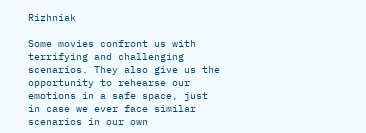Rizhniak

Some movies confront us with terrifying and challenging scenarios. They also give us the opportunity to rehearse our emotions in a safe space, just in case we ever face similar scenarios in our own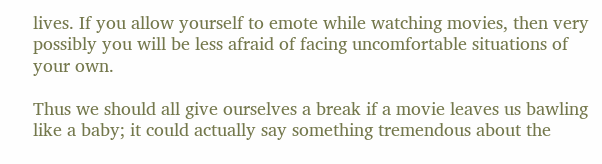lives. If you allow yourself to emote while watching movies, then very possibly you will be less afraid of facing uncomfortable situations of your own.

Thus we should all give ourselves a break if a movie leaves us bawling like a baby; it could actually say something tremendous about the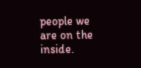people we are on the inside.